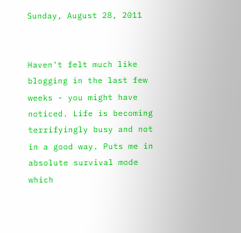Sunday, August 28, 2011


Haven't felt much like blogging in the last few weeks - you might have noticed. Life is becoming terrifyingly busy and not in a good way. Puts me in absolute survival mode which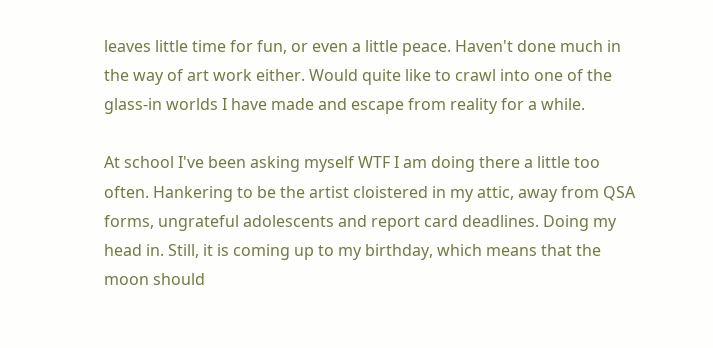leaves little time for fun, or even a little peace. Haven't done much in the way of art work either. Would quite like to crawl into one of the glass-in worlds I have made and escape from reality for a while.

At school I've been asking myself WTF I am doing there a little too often. Hankering to be the artist cloistered in my attic, away from QSA forms, ungrateful adolescents and report card deadlines. Doing my head in. Still, it is coming up to my birthday, which means that the moon should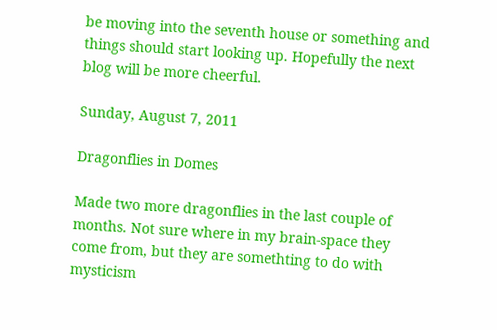be moving into the seventh house or something and things should start looking up. Hopefully the next blog will be more cheerful.

Sunday, August 7, 2011

Dragonflies in Domes

Made two more dragonflies in the last couple of months. Not sure where in my brain-space they come from, but they are somethting to do with mysticism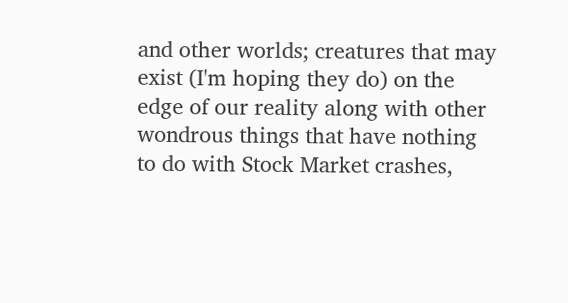and other worlds; creatures that may exist (I'm hoping they do) on the edge of our reality along with other wondrous things that have nothing to do with Stock Market crashes,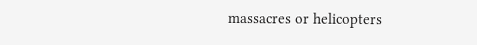massacres or helicopters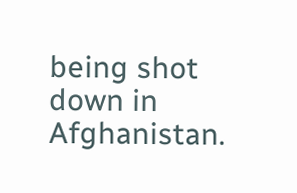being shot down in Afghanistan.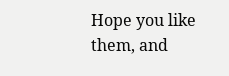Hope you like them, and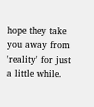hope they take you away from 'reality' for just a little while.